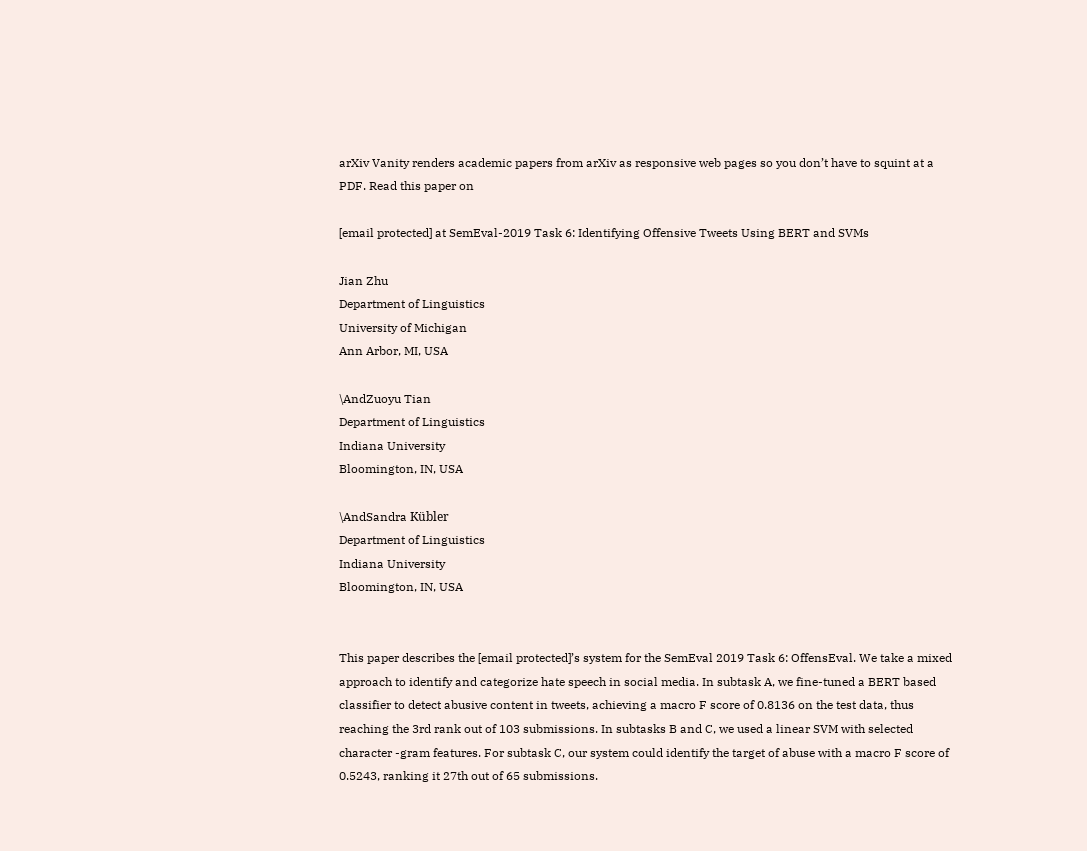arXiv Vanity renders academic papers from arXiv as responsive web pages so you don’t have to squint at a PDF. Read this paper on

[email protected] at SemEval-2019 Task 6: Identifying Offensive Tweets Using BERT and SVMs

Jian Zhu
Department of Linguistics
University of Michigan
Ann Arbor, MI, USA

\AndZuoyu Tian
Department of Linguistics
Indiana University
Bloomington, IN, USA

\AndSandra Kübler
Department of Linguistics
Indiana University
Bloomington, IN, USA


This paper describes the [email protected]’s system for the SemEval 2019 Task 6: OffensEval. We take a mixed approach to identify and categorize hate speech in social media. In subtask A, we fine-tuned a BERT based classifier to detect abusive content in tweets, achieving a macro F score of 0.8136 on the test data, thus reaching the 3rd rank out of 103 submissions. In subtasks B and C, we used a linear SVM with selected character -gram features. For subtask C, our system could identify the target of abuse with a macro F score of 0.5243, ranking it 27th out of 65 submissions.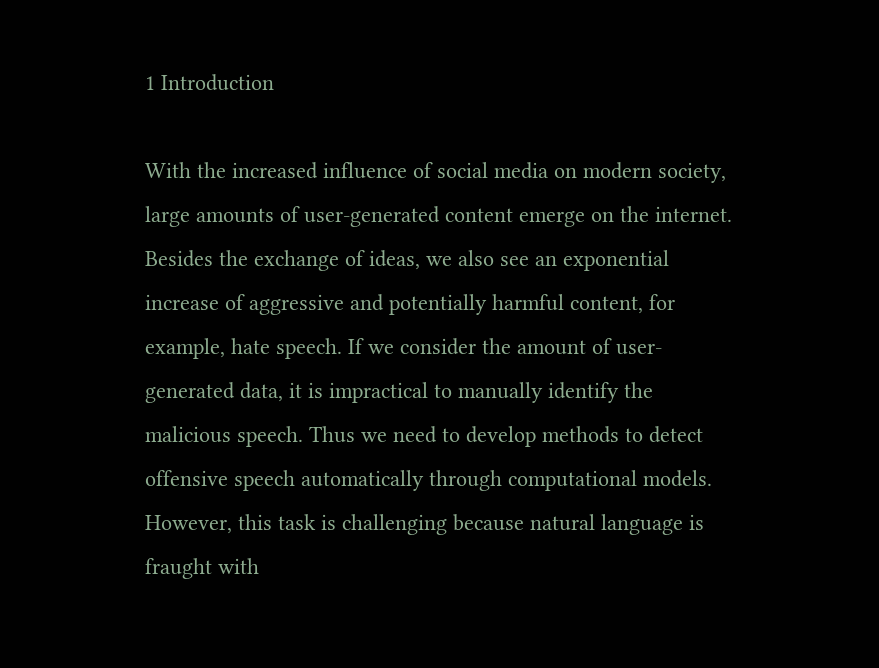1 Introduction

With the increased influence of social media on modern society, large amounts of user-generated content emerge on the internet. Besides the exchange of ideas, we also see an exponential increase of aggressive and potentially harmful content, for example, hate speech. If we consider the amount of user-generated data, it is impractical to manually identify the malicious speech. Thus we need to develop methods to detect offensive speech automatically through computational models. However, this task is challenging because natural language is fraught with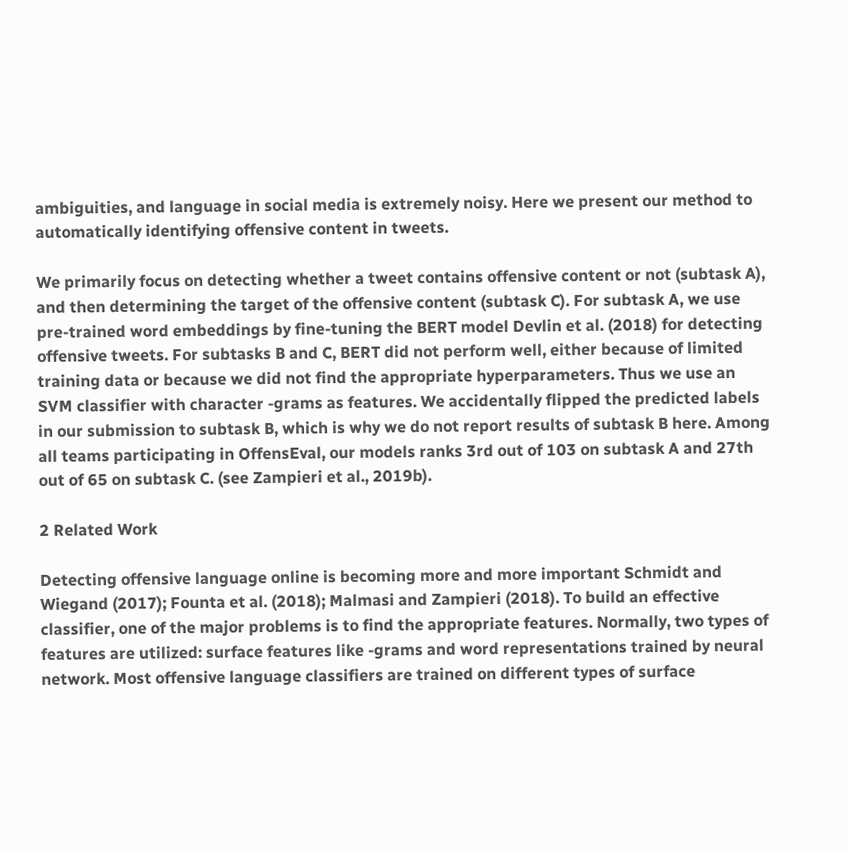ambiguities, and language in social media is extremely noisy. Here we present our method to automatically identifying offensive content in tweets.

We primarily focus on detecting whether a tweet contains offensive content or not (subtask A), and then determining the target of the offensive content (subtask C). For subtask A, we use pre-trained word embeddings by fine-tuning the BERT model Devlin et al. (2018) for detecting offensive tweets. For subtasks B and C, BERT did not perform well, either because of limited training data or because we did not find the appropriate hyperparameters. Thus we use an SVM classifier with character -grams as features. We accidentally flipped the predicted labels in our submission to subtask B, which is why we do not report results of subtask B here. Among all teams participating in OffensEval, our models ranks 3rd out of 103 on subtask A and 27th out of 65 on subtask C. (see Zampieri et al., 2019b).

2 Related Work

Detecting offensive language online is becoming more and more important Schmidt and Wiegand (2017); Founta et al. (2018); Malmasi and Zampieri (2018). To build an effective classifier, one of the major problems is to find the appropriate features. Normally, two types of features are utilized: surface features like -grams and word representations trained by neural network. Most offensive language classifiers are trained on different types of surface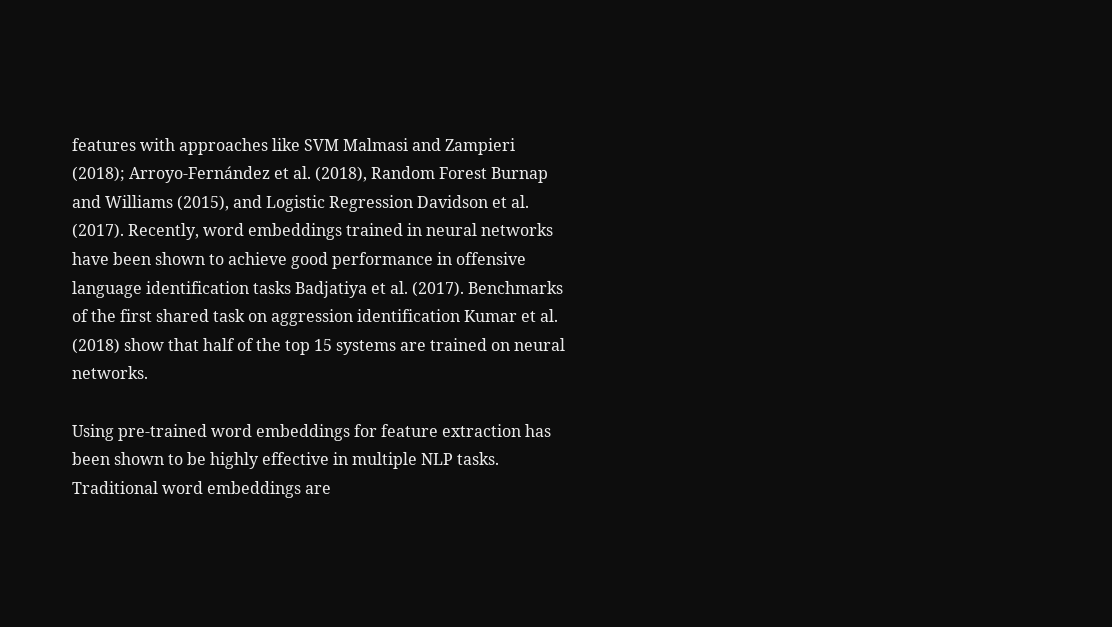features with approaches like SVM Malmasi and Zampieri (2018); Arroyo-Fernández et al. (2018), Random Forest Burnap and Williams (2015), and Logistic Regression Davidson et al. (2017). Recently, word embeddings trained in neural networks have been shown to achieve good performance in offensive language identification tasks Badjatiya et al. (2017). Benchmarks of the first shared task on aggression identification Kumar et al. (2018) show that half of the top 15 systems are trained on neural networks.

Using pre-trained word embeddings for feature extraction has been shown to be highly effective in multiple NLP tasks. Traditional word embeddings are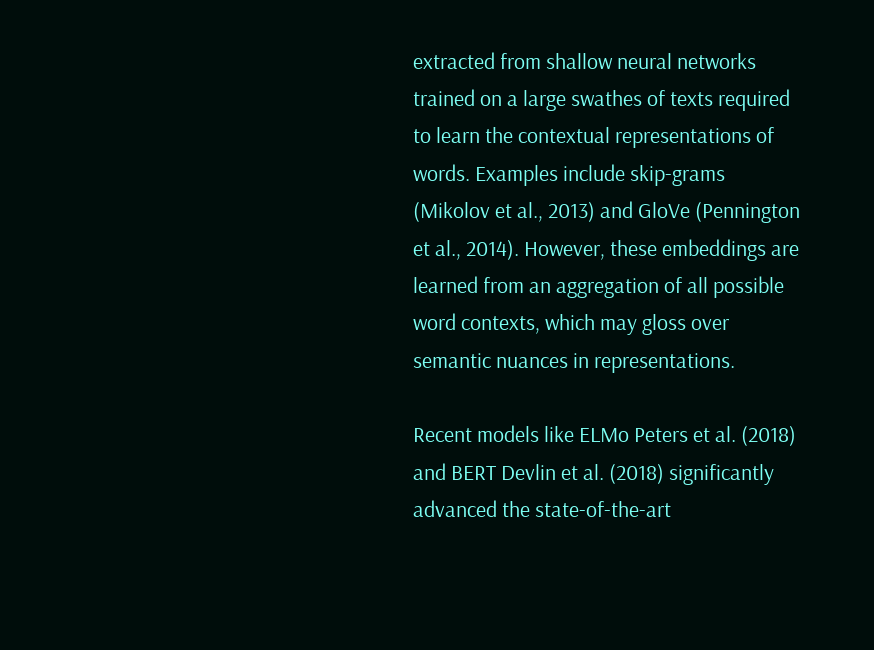extracted from shallow neural networks trained on a large swathes of texts required to learn the contextual representations of words. Examples include skip-grams (Mikolov et al., 2013) and GloVe (Pennington et al., 2014). However, these embeddings are learned from an aggregation of all possible word contexts, which may gloss over semantic nuances in representations.

Recent models like ELMo Peters et al. (2018) and BERT Devlin et al. (2018) significantly advanced the state-of-the-art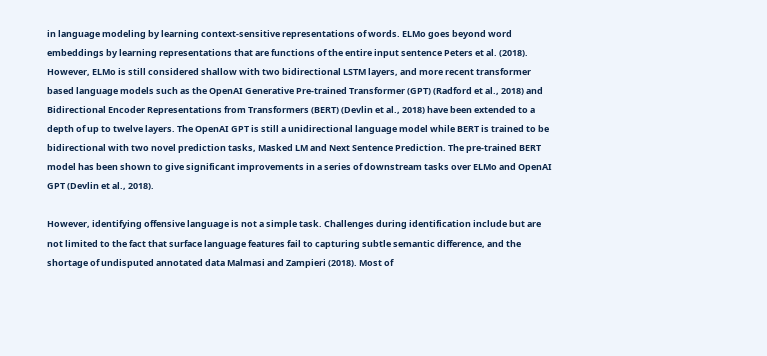in language modeling by learning context-sensitive representations of words. ELMo goes beyond word embeddings by learning representations that are functions of the entire input sentence Peters et al. (2018). However, ELMo is still considered shallow with two bidirectional LSTM layers, and more recent transformer based language models such as the OpenAI Generative Pre-trained Transformer (GPT) (Radford et al., 2018) and Bidirectional Encoder Representations from Transformers (BERT) (Devlin et al., 2018) have been extended to a depth of up to twelve layers. The OpenAI GPT is still a unidirectional language model while BERT is trained to be bidirectional with two novel prediction tasks, Masked LM and Next Sentence Prediction. The pre-trained BERT model has been shown to give significant improvements in a series of downstream tasks over ELMo and OpenAI GPT (Devlin et al., 2018).

However, identifying offensive language is not a simple task. Challenges during identification include but are not limited to the fact that surface language features fail to capturing subtle semantic difference, and the shortage of undisputed annotated data Malmasi and Zampieri (2018). Most of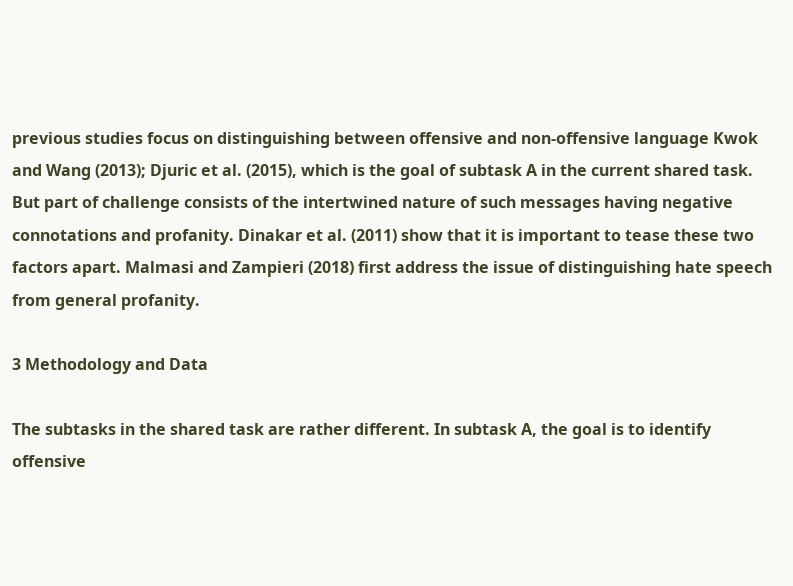previous studies focus on distinguishing between offensive and non-offensive language Kwok and Wang (2013); Djuric et al. (2015), which is the goal of subtask A in the current shared task. But part of challenge consists of the intertwined nature of such messages having negative connotations and profanity. Dinakar et al. (2011) show that it is important to tease these two factors apart. Malmasi and Zampieri (2018) first address the issue of distinguishing hate speech from general profanity.

3 Methodology and Data

The subtasks in the shared task are rather different. In subtask A, the goal is to identify offensive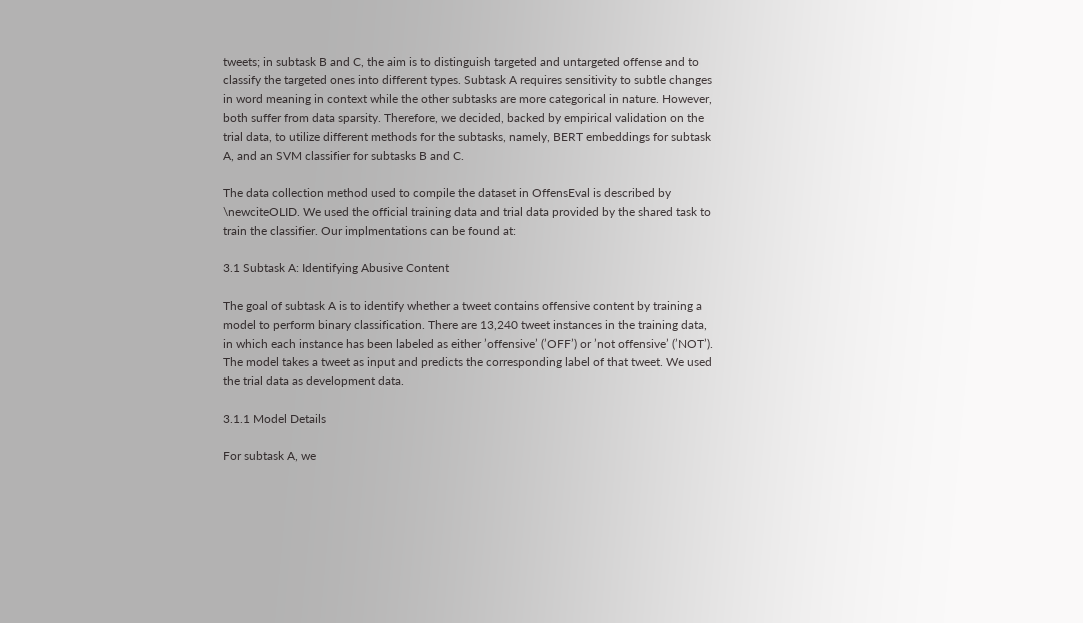tweets; in subtask B and C, the aim is to distinguish targeted and untargeted offense and to classify the targeted ones into different types. Subtask A requires sensitivity to subtle changes in word meaning in context while the other subtasks are more categorical in nature. However, both suffer from data sparsity. Therefore, we decided, backed by empirical validation on the trial data, to utilize different methods for the subtasks, namely, BERT embeddings for subtask A, and an SVM classifier for subtasks B and C.

The data collection method used to compile the dataset in OffensEval is described by \newciteOLID. We used the official training data and trial data provided by the shared task to train the classifier. Our implmentations can be found at:

3.1 Subtask A: Identifying Abusive Content

The goal of subtask A is to identify whether a tweet contains offensive content by training a model to perform binary classification. There are 13,240 tweet instances in the training data, in which each instance has been labeled as either ’offensive’ (’OFF’) or ’not offensive’ (’NOT’). The model takes a tweet as input and predicts the corresponding label of that tweet. We used the trial data as development data.

3.1.1 Model Details

For subtask A, we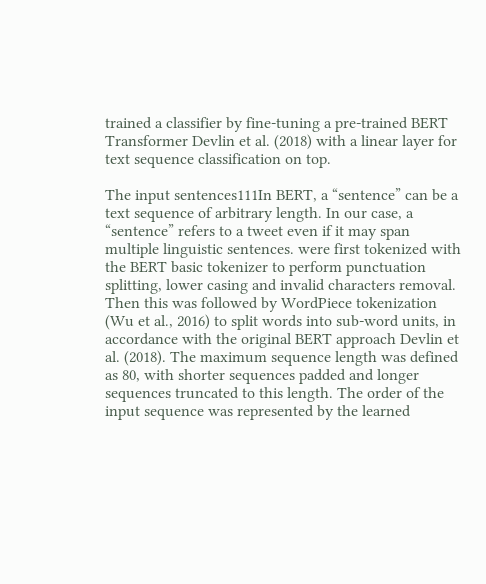trained a classifier by fine-tuning a pre-trained BERT Transformer Devlin et al. (2018) with a linear layer for text sequence classification on top.

The input sentences111In BERT, a “sentence” can be a text sequence of arbitrary length. In our case, a “sentence” refers to a tweet even if it may span multiple linguistic sentences. were first tokenized with the BERT basic tokenizer to perform punctuation splitting, lower casing and invalid characters removal. Then this was followed by WordPiece tokenization (Wu et al., 2016) to split words into sub-word units, in accordance with the original BERT approach Devlin et al. (2018). The maximum sequence length was defined as 80, with shorter sequences padded and longer sequences truncated to this length. The order of the input sequence was represented by the learned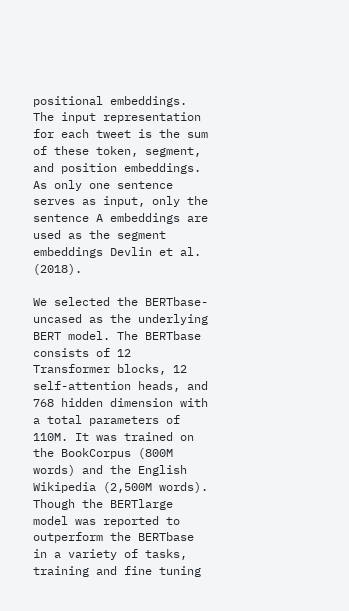positional embeddings. The input representation for each tweet is the sum of these token, segment, and position embeddings. As only one sentence serves as input, only the sentence A embeddings are used as the segment embeddings Devlin et al. (2018).

We selected the BERTbase-uncased as the underlying BERT model. The BERTbase consists of 12 Transformer blocks, 12 self-attention heads, and 768 hidden dimension with a total parameters of 110M. It was trained on the BookCorpus (800M words) and the English Wikipedia (2,500M words). Though the BERTlarge model was reported to outperform the BERTbase in a variety of tasks, training and fine tuning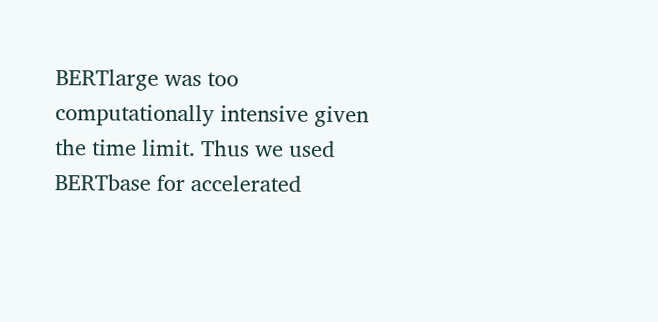BERTlarge was too computationally intensive given the time limit. Thus we used BERTbase for accelerated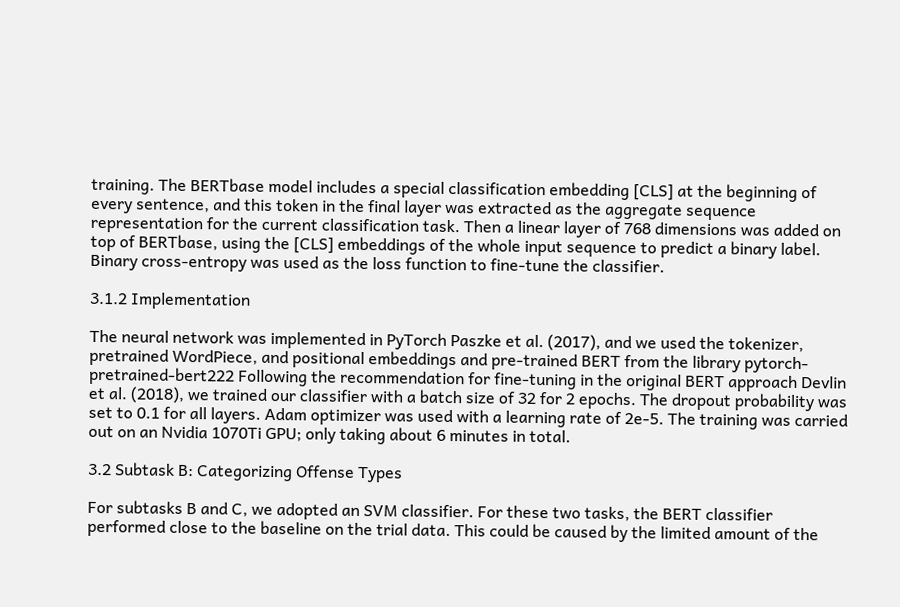training. The BERTbase model includes a special classification embedding [CLS] at the beginning of every sentence, and this token in the final layer was extracted as the aggregate sequence representation for the current classification task. Then a linear layer of 768 dimensions was added on top of BERTbase, using the [CLS] embeddings of the whole input sequence to predict a binary label. Binary cross-entropy was used as the loss function to fine-tune the classifier.

3.1.2 Implementation

The neural network was implemented in PyTorch Paszke et al. (2017), and we used the tokenizer, pretrained WordPiece, and positional embeddings and pre-trained BERT from the library pytorch-pretrained-bert222 Following the recommendation for fine-tuning in the original BERT approach Devlin et al. (2018), we trained our classifier with a batch size of 32 for 2 epochs. The dropout probability was set to 0.1 for all layers. Adam optimizer was used with a learning rate of 2e-5. The training was carried out on an Nvidia 1070Ti GPU; only taking about 6 minutes in total.

3.2 Subtask B: Categorizing Offense Types

For subtasks B and C, we adopted an SVM classifier. For these two tasks, the BERT classifier performed close to the baseline on the trial data. This could be caused by the limited amount of the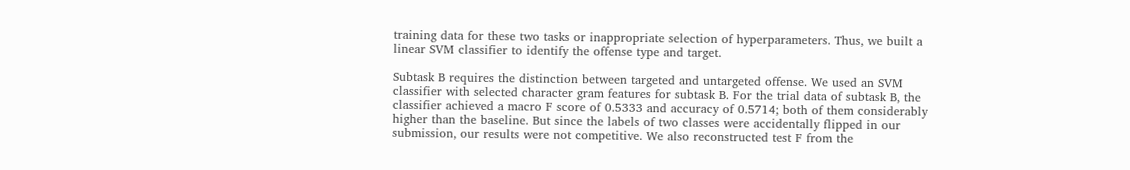training data for these two tasks or inappropriate selection of hyperparameters. Thus, we built a linear SVM classifier to identify the offense type and target.

Subtask B requires the distinction between targeted and untargeted offense. We used an SVM classifier with selected character gram features for subtask B. For the trial data of subtask B, the classifier achieved a macro F score of 0.5333 and accuracy of 0.5714; both of them considerably higher than the baseline. But since the labels of two classes were accidentally flipped in our submission, our results were not competitive. We also reconstructed test F from the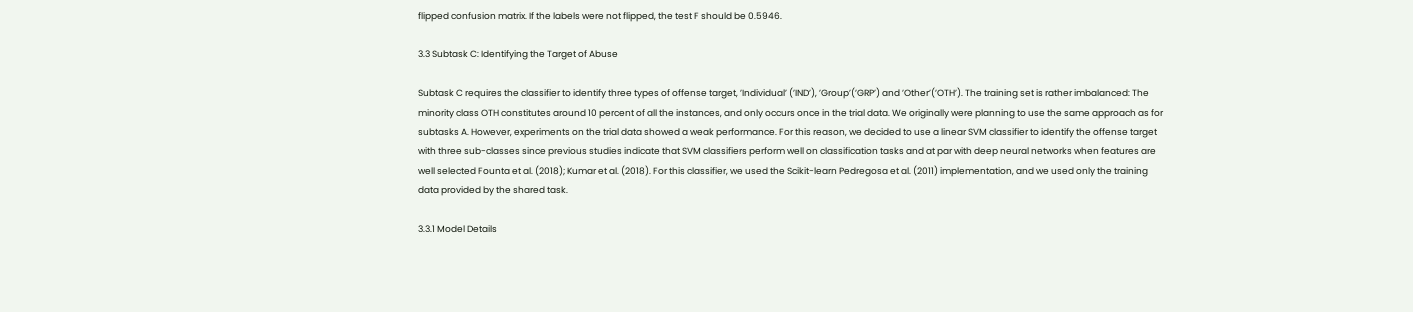flipped confusion matrix. If the labels were not flipped, the test F should be 0.5946.

3.3 Subtask C: Identifying the Target of Abuse

Subtask C requires the classifier to identify three types of offense target, ’Individual’ (’IND’), ’Group’(’GRP’) and ’Other’(’OTH’). The training set is rather imbalanced: The minority class OTH constitutes around 10 percent of all the instances, and only occurs once in the trial data. We originally were planning to use the same approach as for subtasks A. However, experiments on the trial data showed a weak performance. For this reason, we decided to use a linear SVM classifier to identify the offense target with three sub-classes since previous studies indicate that SVM classifiers perform well on classification tasks and at par with deep neural networks when features are well selected Founta et al. (2018); Kumar et al. (2018). For this classifier, we used the Scikit-learn Pedregosa et al. (2011) implementation, and we used only the training data provided by the shared task.

3.3.1 Model Details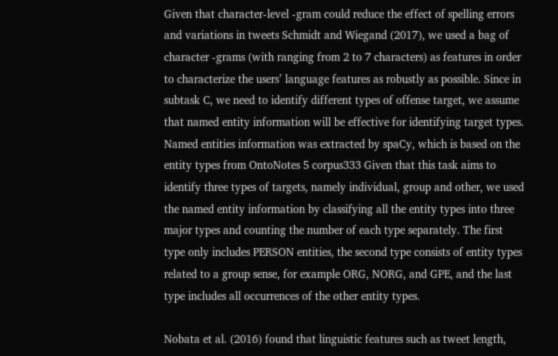Given that character-level -gram could reduce the effect of spelling errors and variations in tweets Schmidt and Wiegand (2017), we used a bag of character -grams (with ranging from 2 to 7 characters) as features in order to characterize the users’ language features as robustly as possible. Since in subtask C, we need to identify different types of offense target, we assume that named entity information will be effective for identifying target types. Named entities information was extracted by spaCy, which is based on the entity types from OntoNotes 5 corpus333 Given that this task aims to identify three types of targets, namely individual, group and other, we used the named entity information by classifying all the entity types into three major types and counting the number of each type separately. The first type only includes PERSON entities, the second type consists of entity types related to a group sense, for example ORG, NORG, and GPE, and the last type includes all occurrences of the other entity types.

Nobata et al. (2016) found that linguistic features such as tweet length,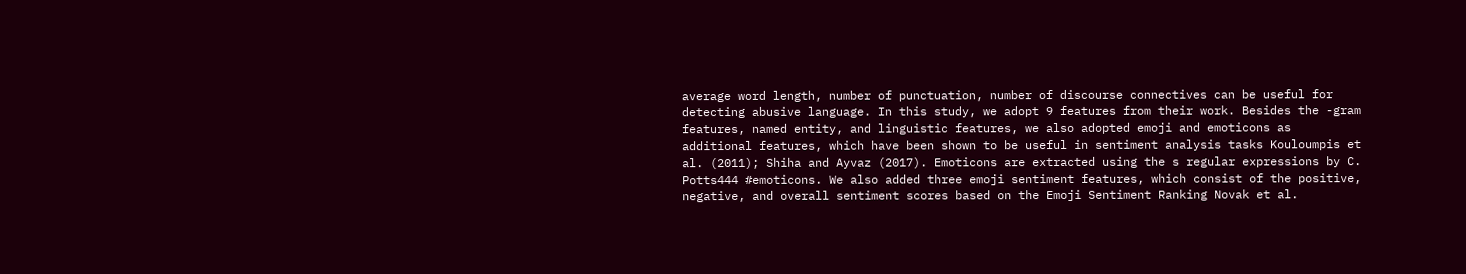average word length, number of punctuation, number of discourse connectives can be useful for detecting abusive language. In this study, we adopt 9 features from their work. Besides the -gram features, named entity, and linguistic features, we also adopted emoji and emoticons as additional features, which have been shown to be useful in sentiment analysis tasks Kouloumpis et al. (2011); Shiha and Ayvaz (2017). Emoticons are extracted using the s regular expressions by C. Potts444 #emoticons. We also added three emoji sentiment features, which consist of the positive, negative, and overall sentiment scores based on the Emoji Sentiment Ranking Novak et al.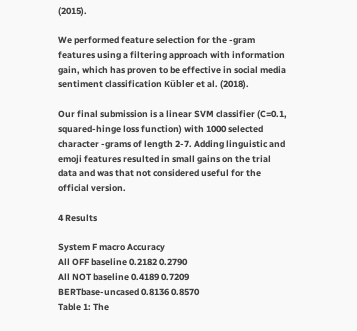(2015).

We performed feature selection for the -gram features using a filtering approach with information gain, which has proven to be effective in social media sentiment classification Kübler et al. (2018).

Our final submission is a linear SVM classifier (C=0.1, squared-hinge loss function) with 1000 selected character -grams of length 2-7. Adding linguistic and emoji features resulted in small gains on the trial data and was that not considered useful for the official version.

4 Results

System F macro Accuracy
All OFF baseline 0.2182 0.2790
All NOT baseline 0.4189 0.7209
BERTbase-uncased 0.8136 0.8570
Table 1: The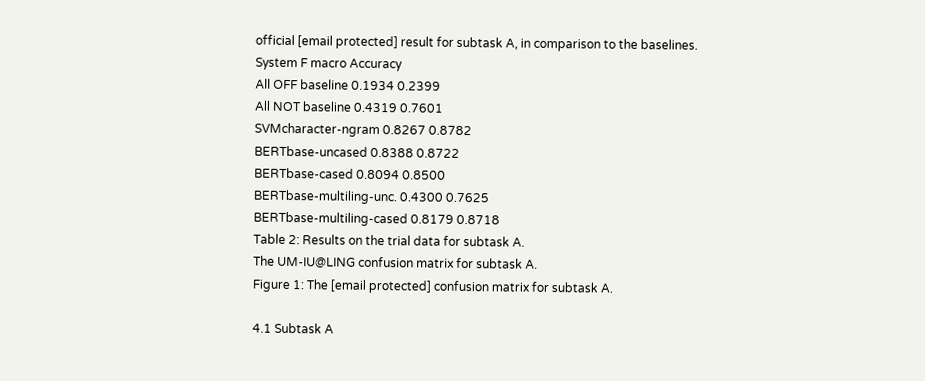official [email protected] result for subtask A, in comparison to the baselines.
System F macro Accuracy
All OFF baseline 0.1934 0.2399
All NOT baseline 0.4319 0.7601
SVMcharacter-ngram 0.8267 0.8782
BERTbase-uncased 0.8388 0.8722
BERTbase-cased 0.8094 0.8500
BERTbase-multiling-unc. 0.4300 0.7625
BERTbase-multiling-cased 0.8179 0.8718
Table 2: Results on the trial data for subtask A.
The UM-IU@LING confusion matrix for subtask A.
Figure 1: The [email protected] confusion matrix for subtask A.

4.1 Subtask A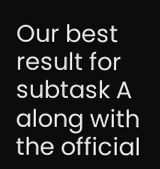Our best result for subtask A along with the official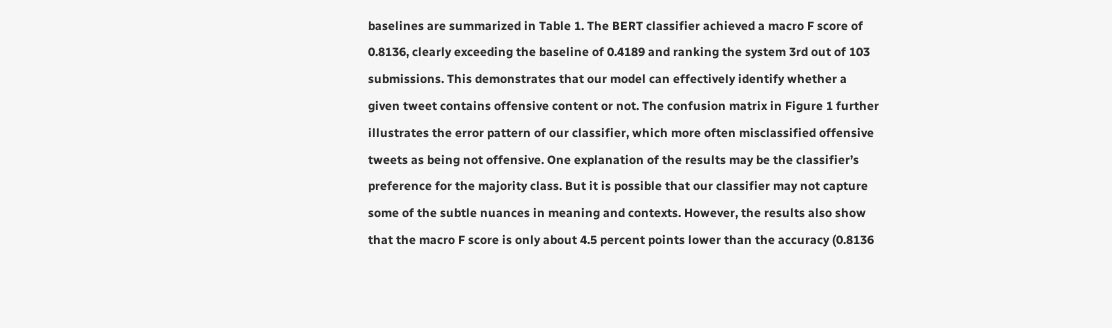baselines are summarized in Table 1. The BERT classifier achieved a macro F score of 0.8136, clearly exceeding the baseline of 0.4189 and ranking the system 3rd out of 103 submissions. This demonstrates that our model can effectively identify whether a given tweet contains offensive content or not. The confusion matrix in Figure 1 further illustrates the error pattern of our classifier, which more often misclassified offensive tweets as being not offensive. One explanation of the results may be the classifier’s preference for the majority class. But it is possible that our classifier may not capture some of the subtle nuances in meaning and contexts. However, the results also show that the macro F score is only about 4.5 percent points lower than the accuracy (0.8136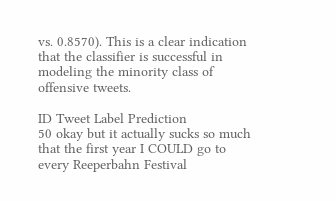vs. 0.8570). This is a clear indication that the classifier is successful in modeling the minority class of offensive tweets.

ID Tweet Label Prediction
50 okay but it actually sucks so much that the first year I COULD go to every Reeperbahn Festival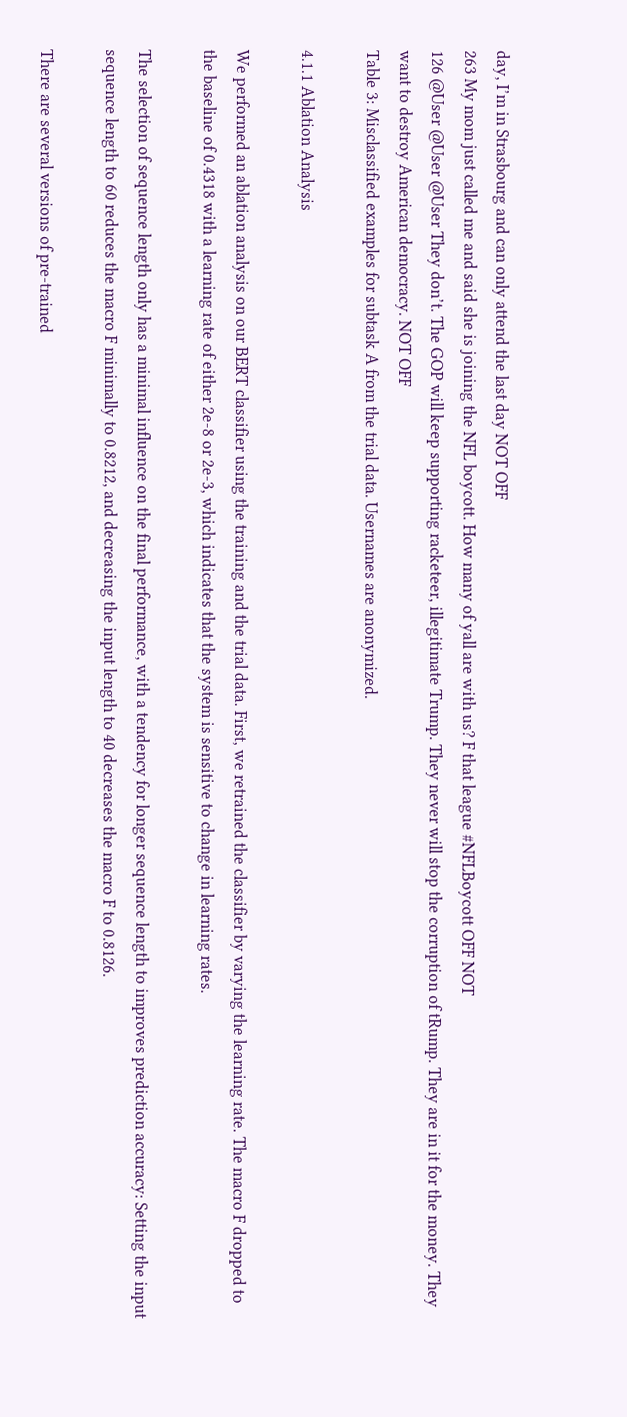day, I’m in Strasbourg and can only attend the last day NOT OFF
263 My mom just called me and said she is joining the NFL boycott. How many of yall are with us? F that league #NFLBoycott OFF NOT
126 @User @User @User They don’t. The GOP will keep supporting racketeer, illegitimate Trump. They never will stop the corruption of tRump. They are in it for the money. They want to destroy American democracy. NOT OFF
Table 3: Misclassified examples for subtask A from the trial data. Usernames are anonymized.

4.1.1 Ablation Analysis

We performed an ablation analysis on our BERT classifier using the training and the trial data. First, we retrained the classifier by varying the learning rate. The macro F dropped to the baseline of 0.4318 with a learning rate of either 2e-8 or 2e-3, which indicates that the system is sensitive to change in learning rates.

The selection of sequence length only has a minimal influence on the final performance, with a tendency for longer sequence length to improves prediction accuracy: Setting the input sequence length to 60 reduces the macro F minimally to 0.8212, and decreasing the input length to 40 decreases the macro F to 0.8126.

There are several versions of pre-trained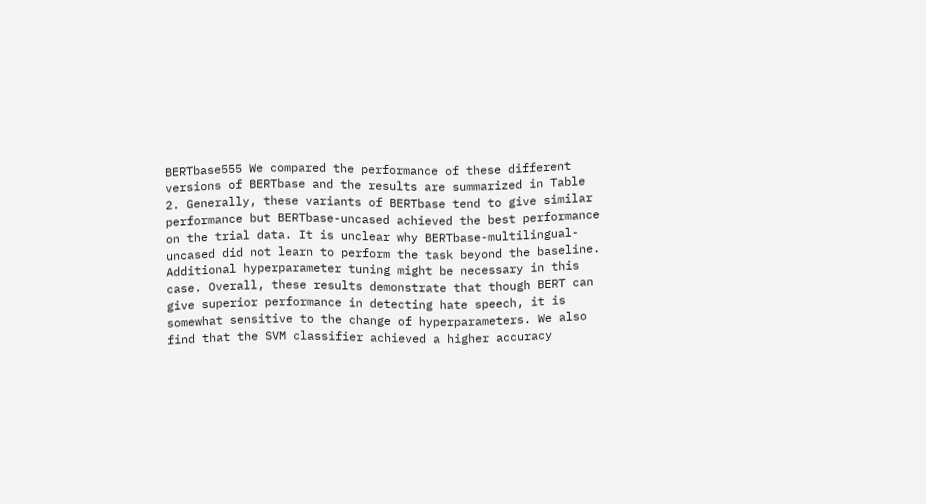BERTbase555 We compared the performance of these different versions of BERTbase and the results are summarized in Table 2. Generally, these variants of BERTbase tend to give similar performance but BERTbase-uncased achieved the best performance on the trial data. It is unclear why BERTbase-multilingual-uncased did not learn to perform the task beyond the baseline. Additional hyperparameter tuning might be necessary in this case. Overall, these results demonstrate that though BERT can give superior performance in detecting hate speech, it is somewhat sensitive to the change of hyperparameters. We also find that the SVM classifier achieved a higher accuracy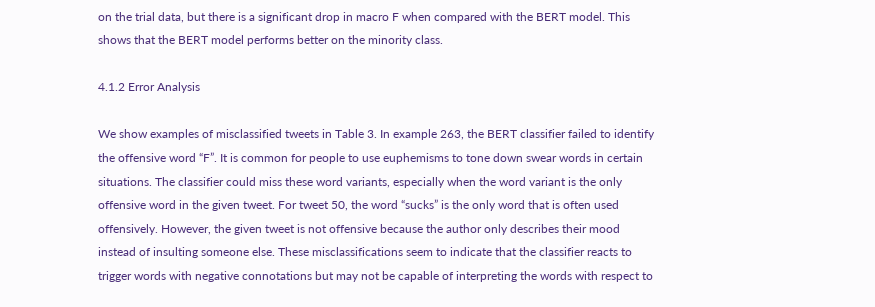on the trial data, but there is a significant drop in macro F when compared with the BERT model. This shows that the BERT model performs better on the minority class.

4.1.2 Error Analysis

We show examples of misclassified tweets in Table 3. In example 263, the BERT classifier failed to identify the offensive word “F”. It is common for people to use euphemisms to tone down swear words in certain situations. The classifier could miss these word variants, especially when the word variant is the only offensive word in the given tweet. For tweet 50, the word “sucks” is the only word that is often used offensively. However, the given tweet is not offensive because the author only describes their mood instead of insulting someone else. These misclassifications seem to indicate that the classifier reacts to trigger words with negative connotations but may not be capable of interpreting the words with respect to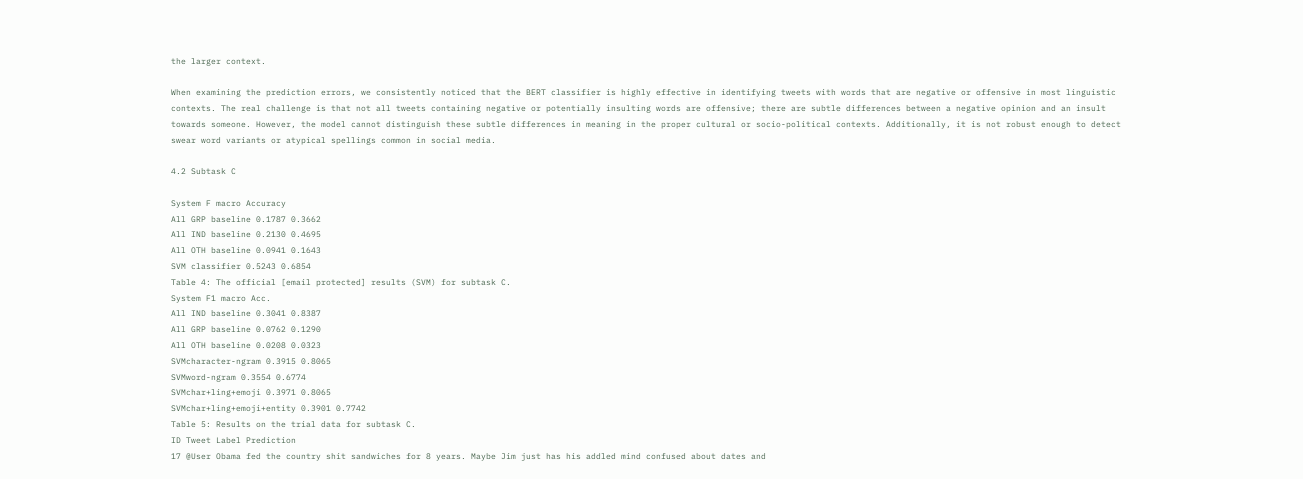the larger context.

When examining the prediction errors, we consistently noticed that the BERT classifier is highly effective in identifying tweets with words that are negative or offensive in most linguistic contexts. The real challenge is that not all tweets containing negative or potentially insulting words are offensive; there are subtle differences between a negative opinion and an insult towards someone. However, the model cannot distinguish these subtle differences in meaning in the proper cultural or socio-political contexts. Additionally, it is not robust enough to detect swear word variants or atypical spellings common in social media.

4.2 Subtask C

System F macro Accuracy
All GRP baseline 0.1787 0.3662
All IND baseline 0.2130 0.4695
All OTH baseline 0.0941 0.1643
SVM classifier 0.5243 0.6854
Table 4: The official [email protected] results (SVM) for subtask C.
System F1 macro Acc.
All IND baseline 0.3041 0.8387
All GRP baseline 0.0762 0.1290
All OTH baseline 0.0208 0.0323
SVMcharacter-ngram 0.3915 0.8065
SVMword-ngram 0.3554 0.6774
SVMchar+ling+emoji 0.3971 0.8065
SVMchar+ling+emoji+entity 0.3901 0.7742
Table 5: Results on the trial data for subtask C.
ID Tweet Label Prediction
17 @User Obama fed the country shit sandwiches for 8 years. Maybe Jim just has his addled mind confused about dates and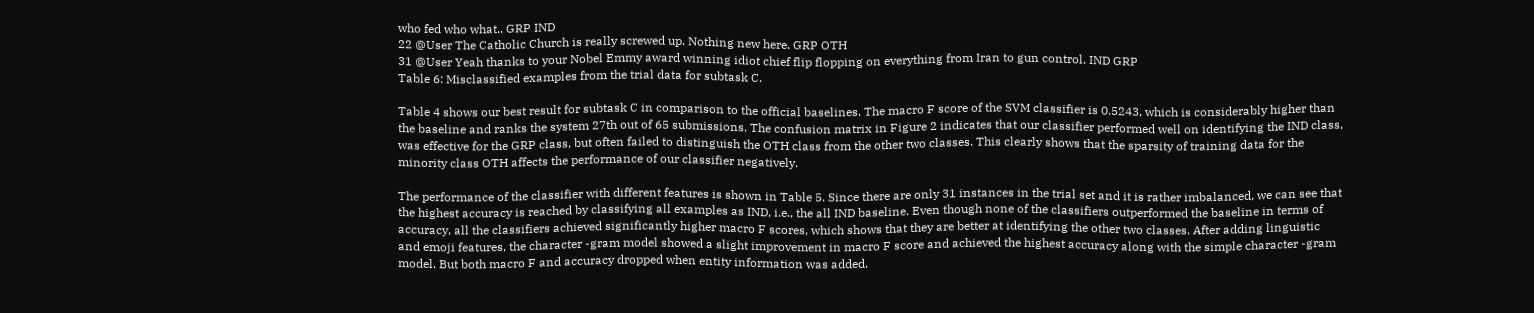who fed who what.. GRP IND
22 @User The Catholic Church is really screwed up. Nothing new here. GRP OTH
31 @User Yeah thanks to your Nobel Emmy award winning idiot chief flip flopping on everything from Iran to gun control. IND GRP
Table 6: Misclassified examples from the trial data for subtask C.

Table 4 shows our best result for subtask C in comparison to the official baselines. The macro F score of the SVM classifier is 0.5243, which is considerably higher than the baseline and ranks the system 27th out of 65 submissions. The confusion matrix in Figure 2 indicates that our classifier performed well on identifying the IND class, was effective for the GRP class, but often failed to distinguish the OTH class from the other two classes. This clearly shows that the sparsity of training data for the minority class OTH affects the performance of our classifier negatively.

The performance of the classifier with different features is shown in Table 5. Since there are only 31 instances in the trial set and it is rather imbalanced, we can see that the highest accuracy is reached by classifying all examples as IND, i.e., the all IND baseline. Even though none of the classifiers outperformed the baseline in terms of accuracy, all the classifiers achieved significantly higher macro F scores, which shows that they are better at identifying the other two classes. After adding linguistic and emoji features, the character -gram model showed a slight improvement in macro F score and achieved the highest accuracy along with the simple character -gram model. But both macro F and accuracy dropped when entity information was added.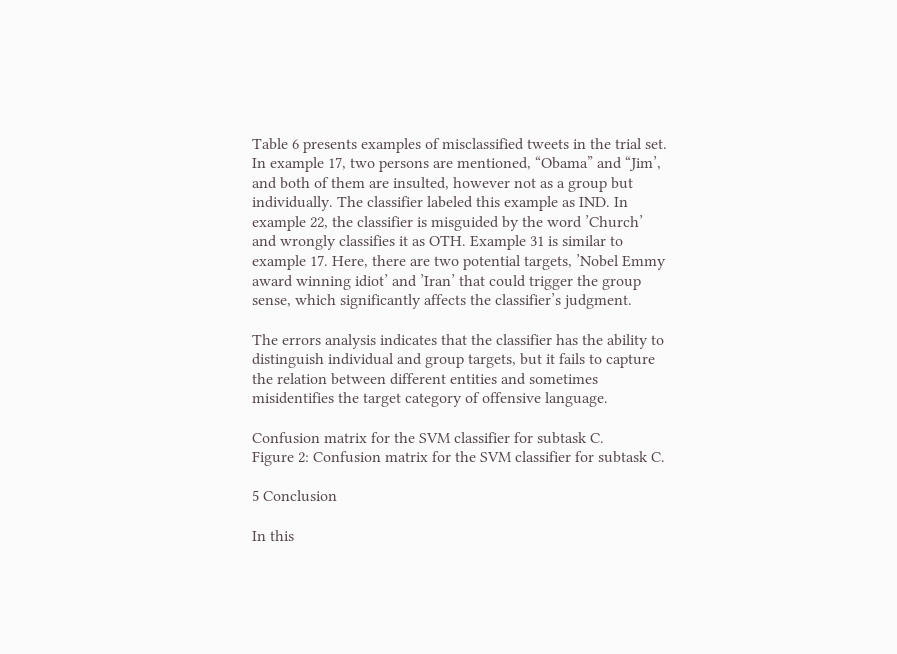Table 6 presents examples of misclassified tweets in the trial set. In example 17, two persons are mentioned, “Obama” and “Jim’, and both of them are insulted, however not as a group but individually. The classifier labeled this example as IND. In example 22, the classifier is misguided by the word ’Church’ and wrongly classifies it as OTH. Example 31 is similar to example 17. Here, there are two potential targets, ’Nobel Emmy award winning idiot’ and ’Iran’ that could trigger the group sense, which significantly affects the classifier’s judgment.

The errors analysis indicates that the classifier has the ability to distinguish individual and group targets, but it fails to capture the relation between different entities and sometimes misidentifies the target category of offensive language.

Confusion matrix for the SVM classifier for subtask C.
Figure 2: Confusion matrix for the SVM classifier for subtask C.

5 Conclusion

In this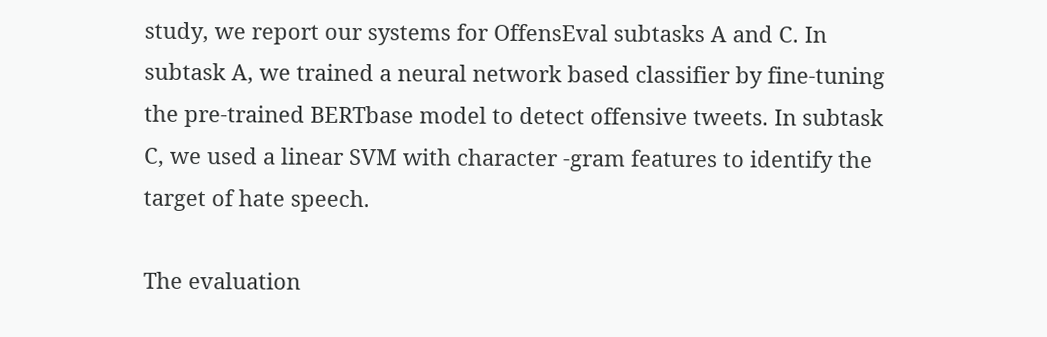study, we report our systems for OffensEval subtasks A and C. In subtask A, we trained a neural network based classifier by fine-tuning the pre-trained BERTbase model to detect offensive tweets. In subtask C, we used a linear SVM with character -gram features to identify the target of hate speech.

The evaluation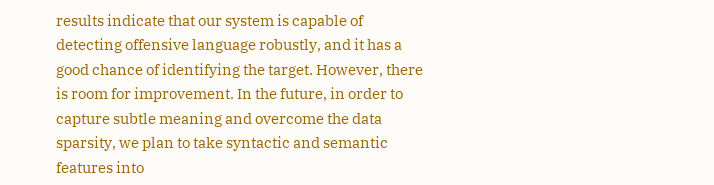results indicate that our system is capable of detecting offensive language robustly, and it has a good chance of identifying the target. However, there is room for improvement. In the future, in order to capture subtle meaning and overcome the data sparsity, we plan to take syntactic and semantic features into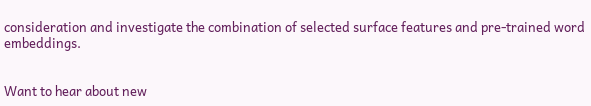consideration and investigate the combination of selected surface features and pre-trained word embeddings.


Want to hear about new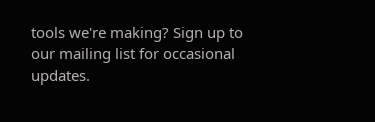tools we're making? Sign up to our mailing list for occasional updates.